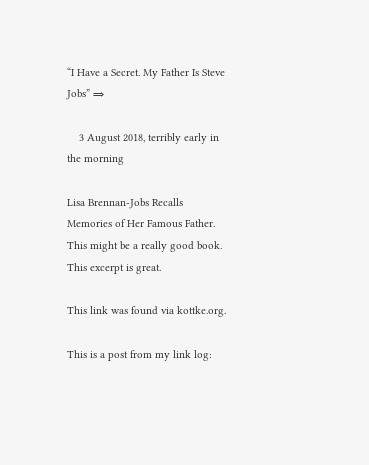“I Have a Secret. My Father Is Steve Jobs” ⇒

    3 August 2018, terribly early in the morning

Lisa Brennan-Jobs Recalls Memories of Her Famous Father. This might be a really good book. This excerpt is great.

This link was found via kottke.org.

This is a post from my link log: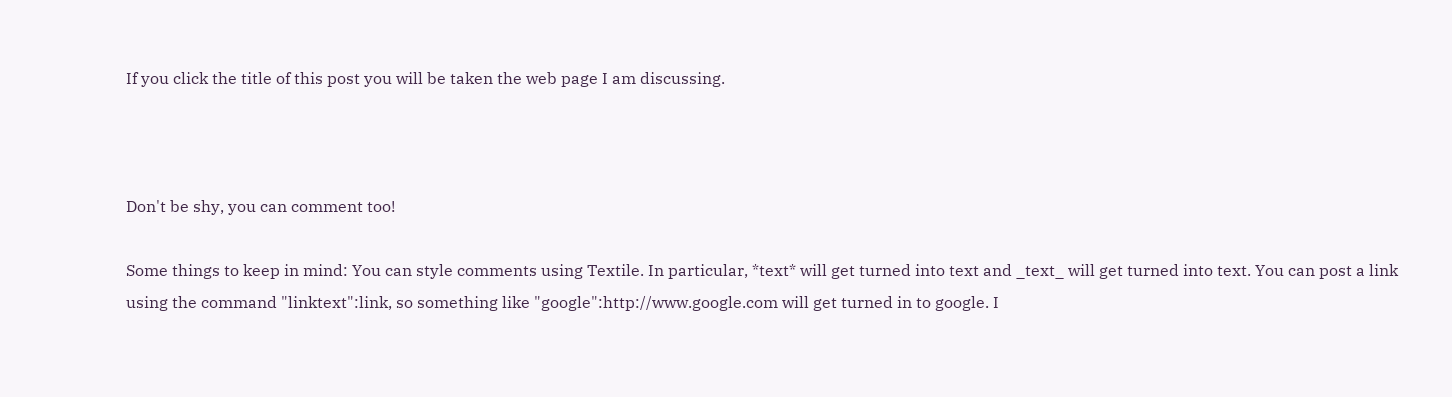If you click the title of this post you will be taken the web page I am discussing.



Don't be shy, you can comment too!

Some things to keep in mind: You can style comments using Textile. In particular, *text* will get turned into text and _text_ will get turned into text. You can post a link using the command "linktext":link, so something like "google":http://www.google.com will get turned in to google. I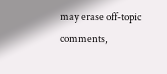may erase off-topic comments,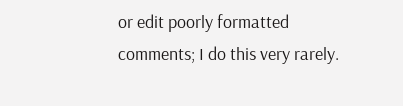or edit poorly formatted comments; I do this very rarely.